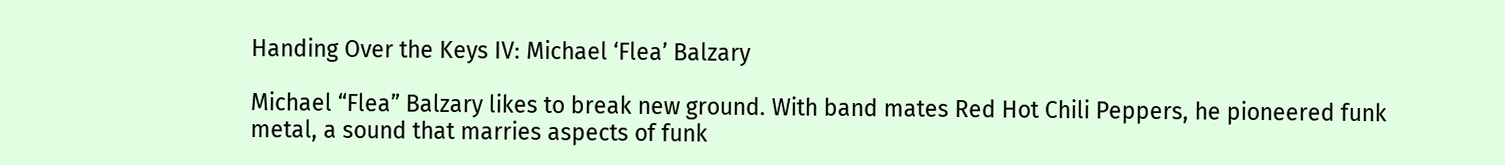Handing Over the Keys IV: Michael ‘Flea’ Balzary

Michael “Flea” Balzary likes to break new ground. With band mates Red Hot Chili Peppers, he pioneered funk metal, a sound that marries aspects of funk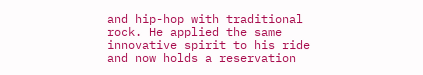and hip-hop with traditional rock. He applied the same innovative spirit to his ride and now holds a reservation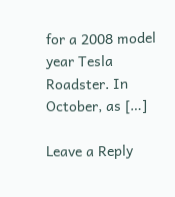for a 2008 model year Tesla Roadster. In October, as […]

Leave a Reply